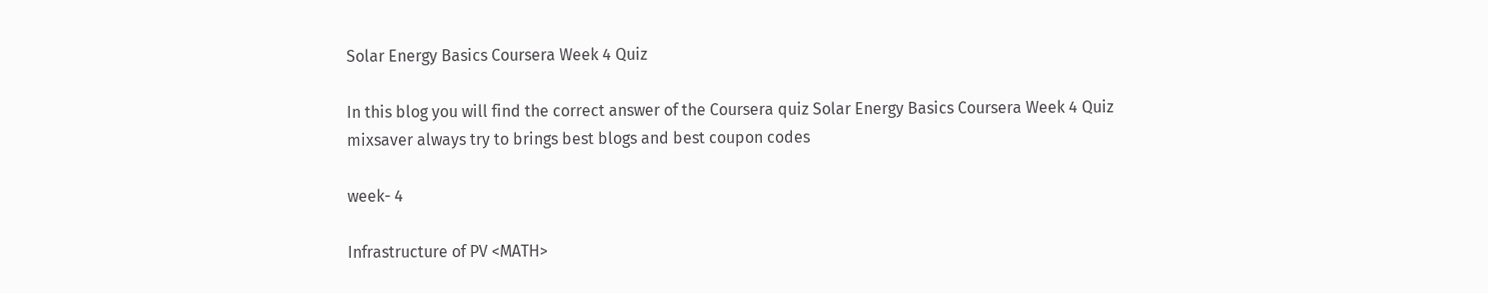Solar Energy Basics Coursera Week 4 Quiz

In this blog you will find the correct answer of the Coursera quiz Solar Energy Basics Coursera Week 4 Quiz mixsaver always try to brings best blogs and best coupon codes

week- 4

Infrastructure of PV <MATH>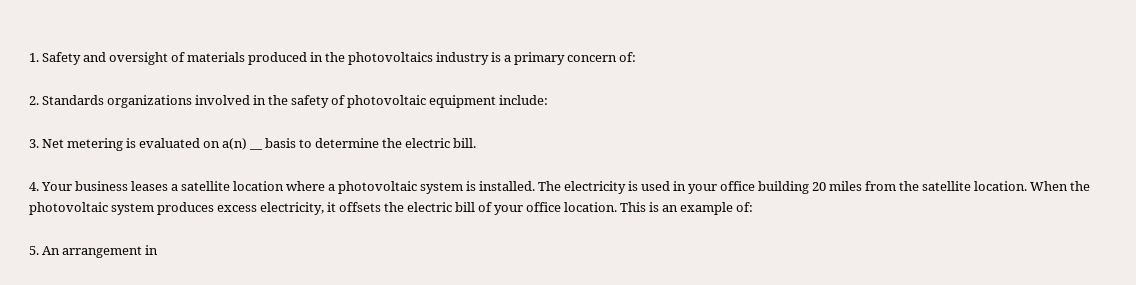1. Safety and oversight of materials produced in the photovoltaics industry is a primary concern of:

2. Standards organizations involved in the safety of photovoltaic equipment include:

3. Net metering is evaluated on a(n) __ basis to determine the electric bill.

4. Your business leases a satellite location where a photovoltaic system is installed. The electricity is used in your office building 20 miles from the satellite location. When the photovoltaic system produces excess electricity, it offsets the electric bill of your office location. This is an example of:

5. An arrangement in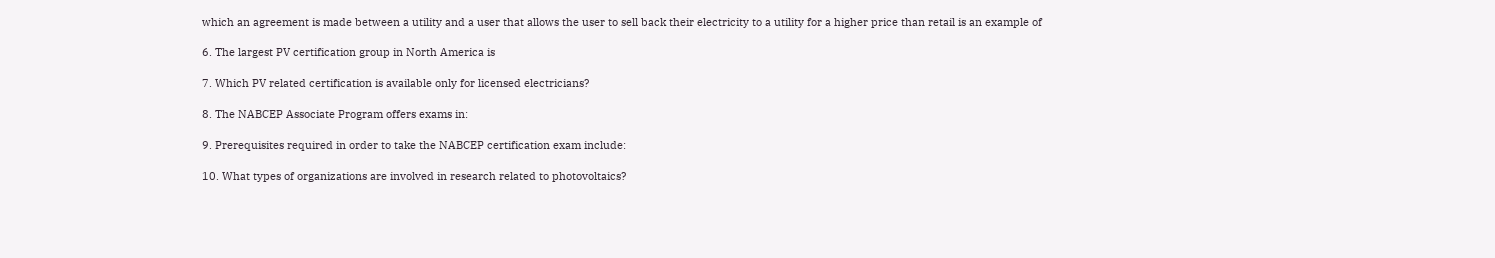which an agreement is made between a utility and a user that allows the user to sell back their electricity to a utility for a higher price than retail is an example of

6. The largest PV certification group in North America is

7. Which PV related certification is available only for licensed electricians?

8. The NABCEP Associate Program offers exams in:

9. Prerequisites required in order to take the NABCEP certification exam include:

10. What types of organizations are involved in research related to photovoltaics?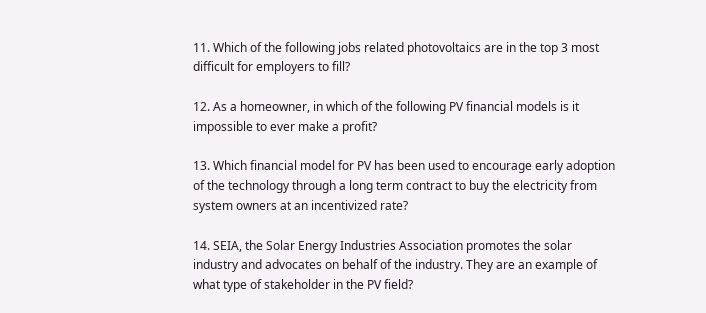11. Which of the following jobs related photovoltaics are in the top 3 most difficult for employers to fill?

12. As a homeowner, in which of the following PV financial models is it impossible to ever make a profit?

13. Which financial model for PV has been used to encourage early adoption of the technology through a long term contract to buy the electricity from system owners at an incentivized rate?

14. SEIA, the Solar Energy Industries Association promotes the solar industry and advocates on behalf of the industry. They are an example of what type of stakeholder in the PV field?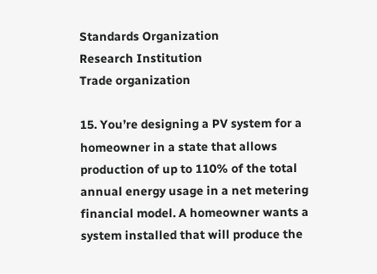Standards Organization
Research Institution
Trade organization

15. You’re designing a PV system for a homeowner in a state that allows production of up to 110% of the total annual energy usage in a net metering financial model. A homeowner wants a system installed that will produce the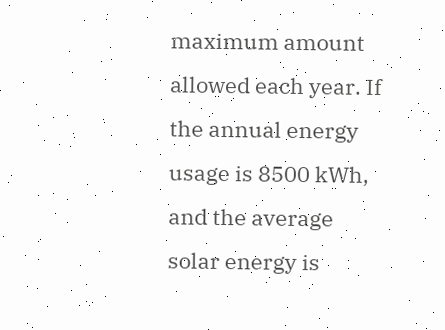maximum amount allowed each year. If the annual energy usage is 8500 kWh, and the average solar energy is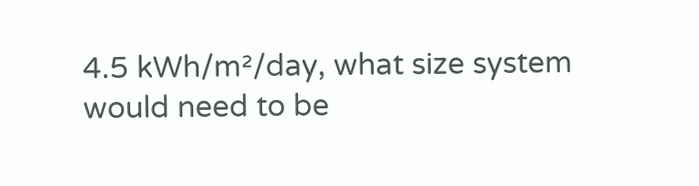4.5 kWh/m²/day, what size system would need to be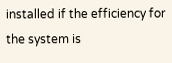installed if the efficiency for the system is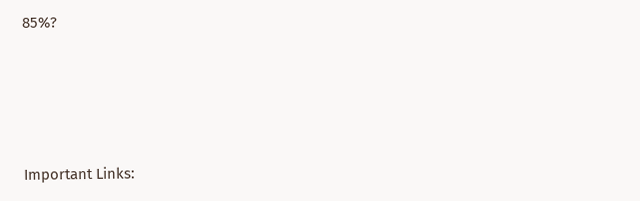85%?




Important Links: